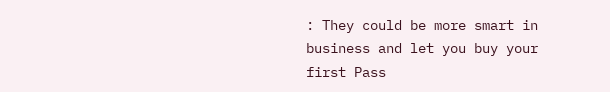: They could be more smart in business and let you buy your first Pass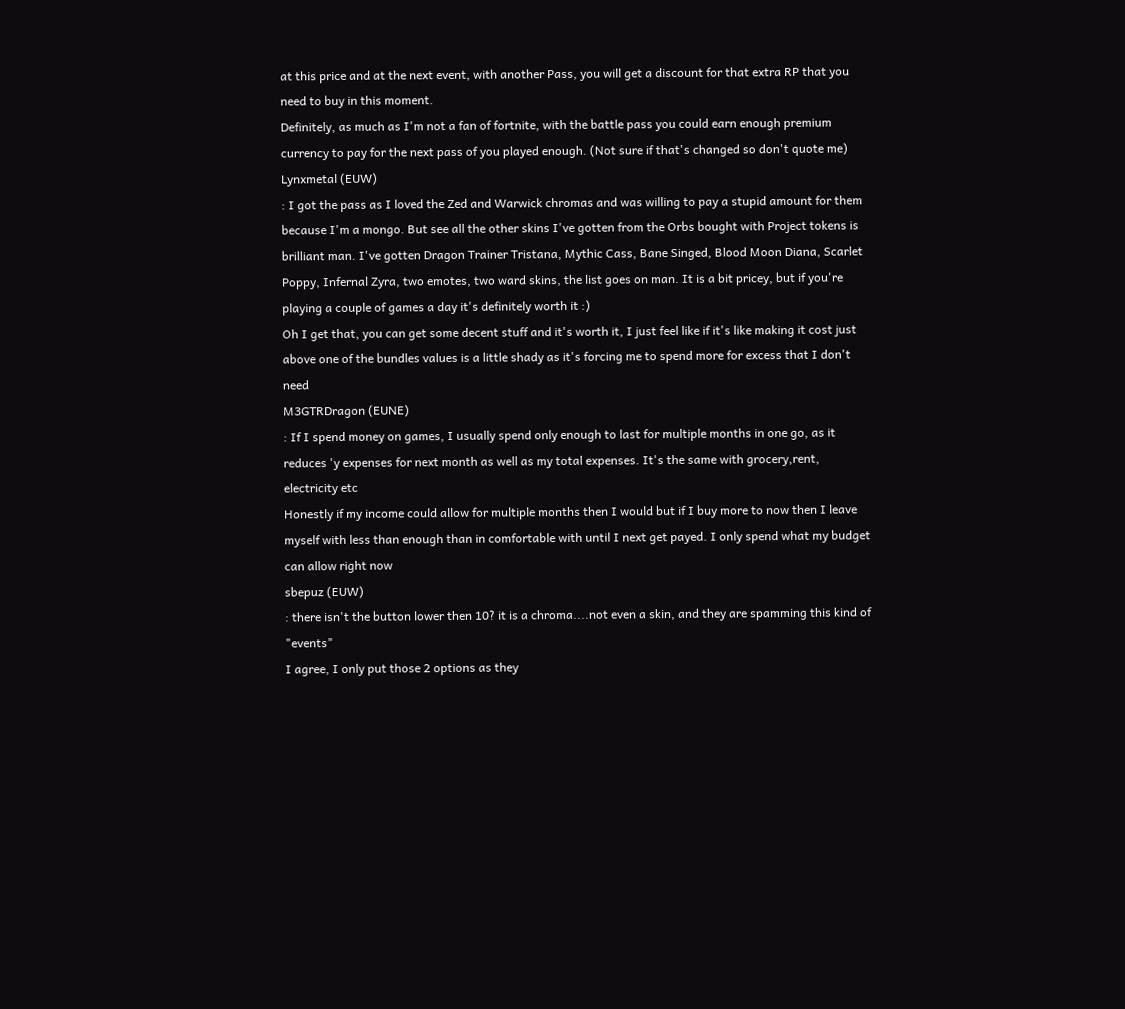at this price and at the next event, with another Pass, you will get a discount for that extra RP that you need to buy in this moment.
Definitely, as much as I'm not a fan of fortnite, with the battle pass you could earn enough premium currency to pay for the next pass of you played enough. (Not sure if that's changed so don't quote me)
Lynxmetal (EUW)
: I got the pass as I loved the Zed and Warwick chromas and was willing to pay a stupid amount for them because I'm a mongo. But see all the other skins I've gotten from the Orbs bought with Project tokens is brilliant man. I've gotten Dragon Trainer Tristana, Mythic Cass, Bane Singed, Blood Moon Diana, Scarlet Poppy, Infernal Zyra, two emotes, two ward skins, the list goes on man. It is a bit pricey, but if you're playing a couple of games a day it's definitely worth it :)
Oh I get that, you can get some decent stuff and it's worth it, I just feel like if it's like making it cost just above one of the bundles values is a little shady as it's forcing me to spend more for excess that I don't need
M3GTRDragon (EUNE)
: If I spend money on games, I usually spend only enough to last for multiple months in one go, as it reduces 'y expenses for next month as well as my total expenses. It's the same with grocery,rent, electricity etc
Honestly if my income could allow for multiple months then I would but if I buy more to now then I leave myself with less than enough than in comfortable with until I next get payed. I only spend what my budget can allow right now
sbepuz (EUW)
: there isn't the button lower then 10? it is a chroma....not even a skin, and they are spamming this kind of "events"
I agree, I only put those 2 options as they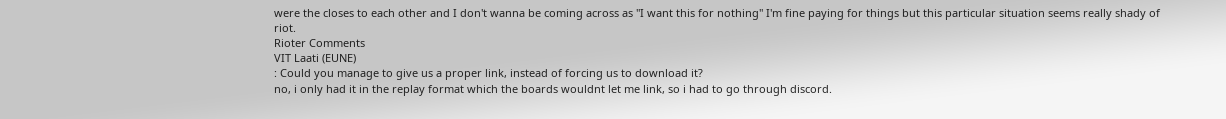were the closes to each other and I don't wanna be coming across as "I want this for nothing" I'm fine paying for things but this particular situation seems really shady of riot.
Rioter Comments
VIT Laati (EUNE)
: Could you manage to give us a proper link, instead of forcing us to download it?
no, i only had it in the replay format which the boards wouldnt let me link, so i had to go through discord.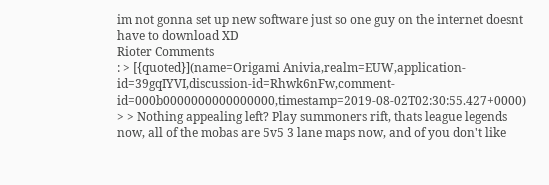im not gonna set up new software just so one guy on the internet doesnt have to download XD
Rioter Comments
: > [{quoted}](name=Origami Anivia,realm=EUW,application-id=39gqIYVI,discussion-id=Rhwk6nFw,comment-id=000b0000000000000000,timestamp=2019-08-02T02:30:55.427+0000) > > Nothing appealing left? Play summoners rift, thats league legends now, all of the mobas are 5v5 3 lane maps now, and of you don't like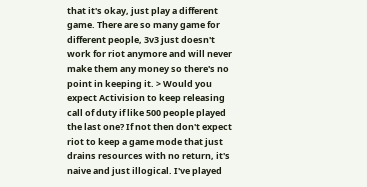that it's okay, just play a different game. There are so many game for different people, 3v3 just doesn't work for riot anymore and will never make them any money so there's no point in keeping it. > Would you expect Activision to keep releasing call of duty if like 500 people played the last one? If not then don't expect riot to keep a game mode that just drains resources with no return, it's naive and just illogical. I've played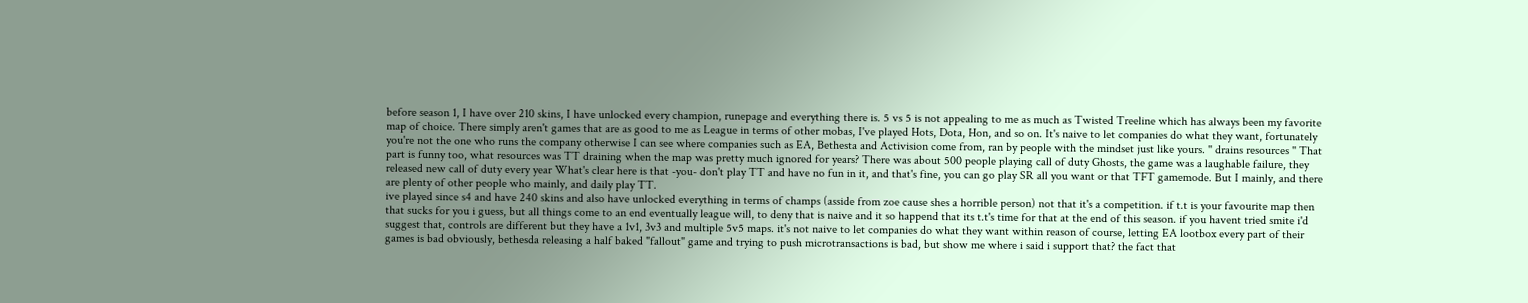before season 1, I have over 210 skins, I have unlocked every champion, runepage and everything there is. 5 vs 5 is not appealing to me as much as Twisted Treeline which has always been my favorite map of choice. There simply aren't games that are as good to me as League in terms of other mobas, I've played Hots, Dota, Hon, and so on. It's naive to let companies do what they want, fortunately you're not the one who runs the company otherwise I can see where companies such as EA, Bethesta and Activision come from, ran by people with the mindset just like yours. '' drains resources '' That part is funny too, what resources was TT draining when the map was pretty much ignored for years? There was about 500 people playing call of duty Ghosts, the game was a laughable failure, they released new call of duty every year What's clear here is that -you- don't play TT and have no fun in it, and that's fine, you can go play SR all you want or that TFT gamemode. But I mainly, and there are plenty of other people who mainly, and daily play TT.
ive played since s4 and have 240 skins and also have unlocked everything in terms of champs (asside from zoe cause shes a horrible person) not that it's a competition. if t.t is your favourite map then that sucks for you i guess, but all things come to an end eventually league will, to deny that is naive and it so happend that its t.t's time for that at the end of this season. if you havent tried smite i'd suggest that, controls are different but they have a 1v1, 3v3 and multiple 5v5 maps. it's not naive to let companies do what they want within reason of course, letting EA lootbox every part of their games is bad obviously, bethesda releasing a half baked "fallout" game and trying to push microtransactions is bad, but show me where i said i support that? the fact that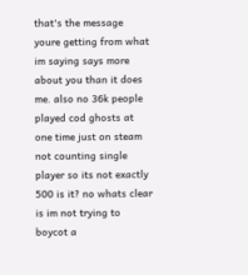that's the message youre getting from what im saying says more about you than it does me. also no 36k people played cod ghosts at one time just on steam not counting single player so its not exactly 500 is it? no whats clear is im not trying to boycot a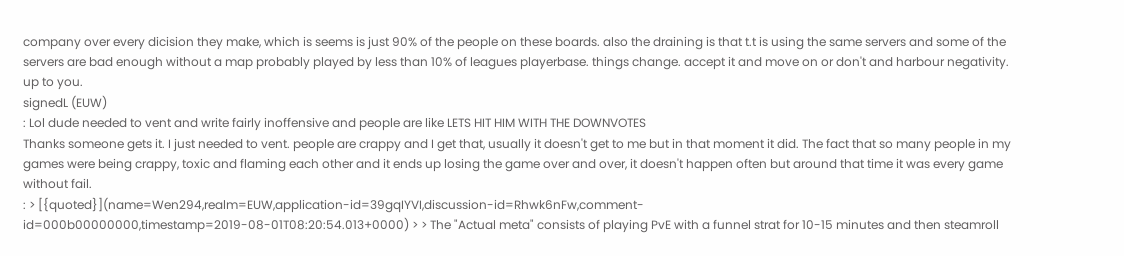company over every dicision they make, which is seems is just 90% of the people on these boards. also the draining is that t.t is using the same servers and some of the servers are bad enough without a map probably played by less than 10% of leagues playerbase. things change. accept it and move on or don't and harbour negativity. up to you.
signedL (EUW)
: Lol dude needed to vent and write fairly inoffensive and people are like LETS HIT HIM WITH THE DOWNVOTES
Thanks someone gets it. I just needed to vent. people are crappy and I get that, usually it doesn't get to me but in that moment it did. The fact that so many people in my games were being crappy, toxic and flaming each other and it ends up losing the game over and over, it doesn't happen often but around that time it was every game without fail.
: > [{quoted}](name=Wen294,realm=EUW,application-id=39gqIYVI,discussion-id=Rhwk6nFw,comment-id=000b00000000,timestamp=2019-08-01T08:20:54.013+0000) > > The "Actual meta" consists of playing PvE with a funnel strat for 10-15 minutes and then steamroll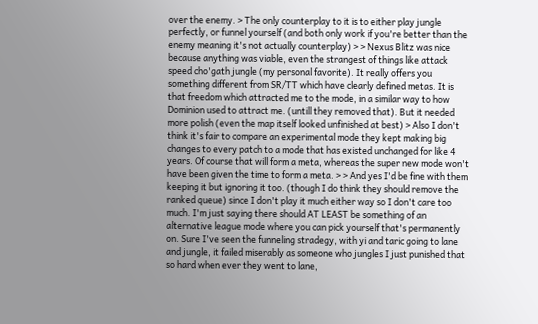over the enemy. > The only counterplay to it is to either play jungle perfectly, or funnel yourself (and both only work if you're better than the enemy meaning it's not actually counterplay) > > Nexus Blitz was nice because anything was viable, even the strangest of things like attack speed cho'gath jungle (my personal favorite). It really offers you something different from SR/TT which have clearly defined metas. It is that freedom which attracted me to the mode, in a similar way to how Dominion used to attract me. (untill they removed that). But it needed more polish (even the map itself looked unfinished at best) > Also I don't think it's fair to compare an experimental mode they kept making big changes to every patch to a mode that has existed unchanged for like 4 years. Of course that will form a meta, whereas the super new mode won't have been given the time to form a meta. > > And yes I'd be fine with them keeping it but ignoring it too. (though I do think they should remove the ranked queue) since I don't play it much either way so I don't care too much. I'm just saying there should AT LEAST be something of an alternative league mode where you can pick yourself that's permanently on. Sure I've seen the funneling stradegy, with yi and taric going to lane and jungle, it failed miserably as someone who jungles I just punished that so hard when ever they went to lane,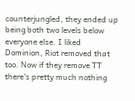counterjungled, they ended up being both two levels below everyone else. I liked Dominion, Riot removed that too. Now if they remove TT there's pretty much nothing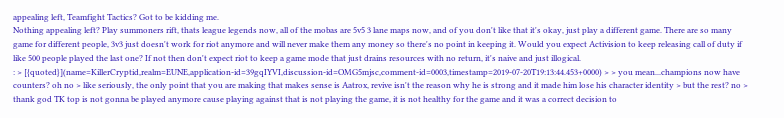appealing left, Teamfight Tactics? Got to be kidding me.
Nothing appealing left? Play summoners rift, thats league legends now, all of the mobas are 5v5 3 lane maps now, and of you don't like that it's okay, just play a different game. There are so many game for different people, 3v3 just doesn't work for riot anymore and will never make them any money so there's no point in keeping it. Would you expect Activision to keep releasing call of duty if like 500 people played the last one? If not then don't expect riot to keep a game mode that just drains resources with no return, it's naive and just illogical.
: > [{quoted}](name=KillerCryptid,realm=EUNE,application-id=39gqIYVI,discussion-id=OMG5mjsc,comment-id=0003,timestamp=2019-07-20T19:13:44.453+0000) > > you mean...champions now have counters? oh no > like seriously, the only point that you are making that makes sense is Aatrox, revive isn't the reason why he is strong and it made him lose his character identity > but the rest? no > thank god TK top is not gonna be played anymore cause playing against that is not playing the game, it is not healthy for the game and it was a correct decision to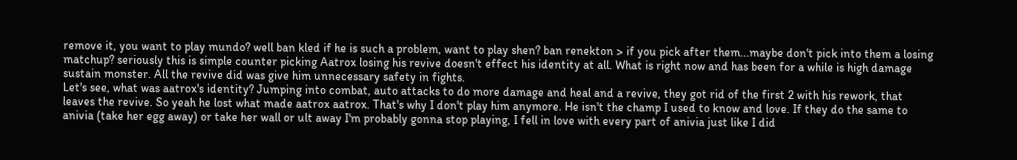remove it, you want to play mundo? well ban kled if he is such a problem, want to play shen? ban renekton > if you pick after them...maybe don't pick into them a losing matchup? seriously this is simple counter picking Aatrox losing his revive doesn't effect his identity at all. What is right now and has been for a while is high damage sustain monster. All the revive did was give him unnecessary safety in fights.
Let's see, what was aatrox's identity? Jumping into combat, auto attacks to do more damage and heal and a revive, they got rid of the first 2 with his rework, that leaves the revive. So yeah he lost what made aatrox aatrox. That's why I don't play him anymore. He isn't the champ I used to know and love. If they do the same to anivia (take her egg away) or take her wall or ult away I'm probably gonna stop playing, I fell in love with every part of anivia just like I did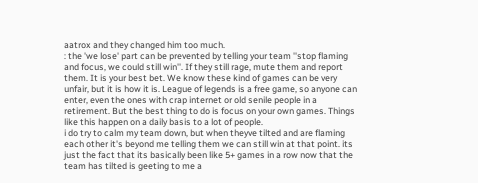aatrox and they changed him too much.
: the 'we lose' part can be prevented by telling your team ''stop flaming and focus, we could still win''. If they still rage, mute them and report them. It is your best bet. We know these kind of games can be very unfair, but it is how it is. League of legends is a free game, so anyone can enter, even the ones with crap internet or old senile people in a retirement. But the best thing to do is focus on your own games. Things like this happen on a daily basis to a lot of people.
i do try to calm my team down, but when theyve tilted and are flaming each other it's beyond me telling them we can still win at that point. its just the fact that its basically been like 5+ games in a row now that the team has tilted is geeting to me a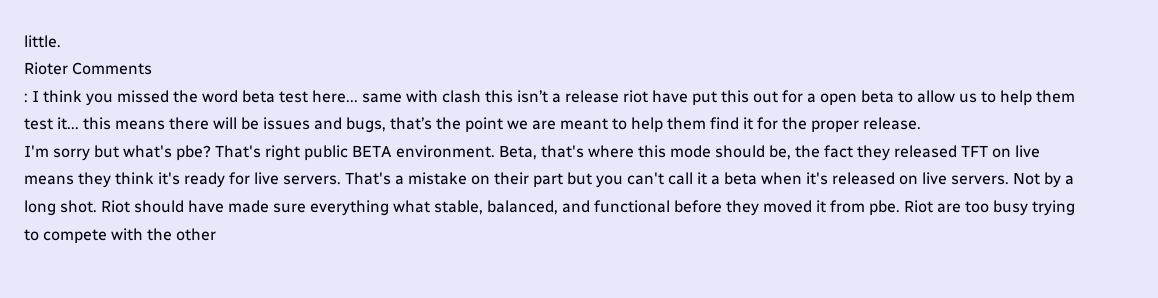little.
Rioter Comments
: I think you missed the word beta test here... same with clash this isn’t a release riot have put this out for a open beta to allow us to help them test it... this means there will be issues and bugs, that’s the point we are meant to help them find it for the proper release.
I'm sorry but what's pbe? That's right public BETA environment. Beta, that's where this mode should be, the fact they released TFT on live means they think it's ready for live servers. That's a mistake on their part but you can't call it a beta when it's released on live servers. Not by a long shot. Riot should have made sure everything what stable, balanced, and functional before they moved it from pbe. Riot are too busy trying to compete with the other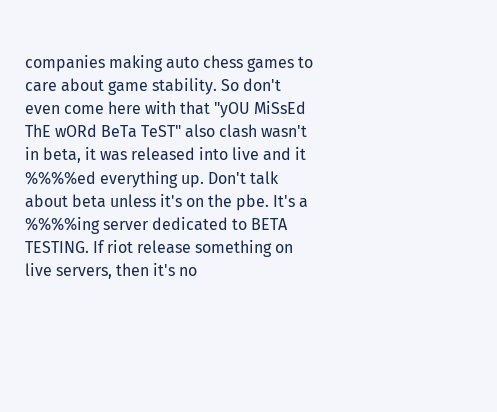companies making auto chess games to care about game stability. So don't even come here with that "yOU MiSsEd ThE wORd BeTa TeST" also clash wasn't in beta, it was released into live and it %%%%ed everything up. Don't talk about beta unless it's on the pbe. It's a %%%%ing server dedicated to BETA TESTING. If riot release something on live servers, then it's no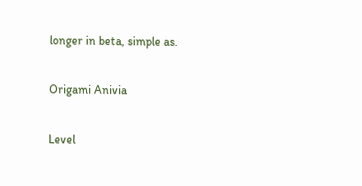longer in beta, simple as.

Origami Anivia

Level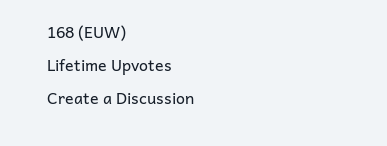168 (EUW)
Lifetime Upvotes
Create a Discussion